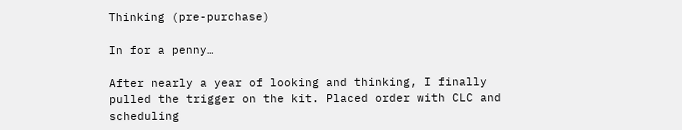Thinking (pre-purchase)

In for a penny…

After nearly a year of looking and thinking, I finally pulled the trigger on the kit. Placed order with CLC and scheduling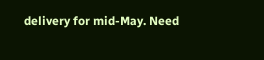delivery for mid-May. Need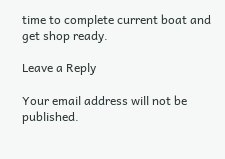time to complete current boat and get shop ready.

Leave a Reply

Your email address will not be published.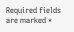Required fields are marked *